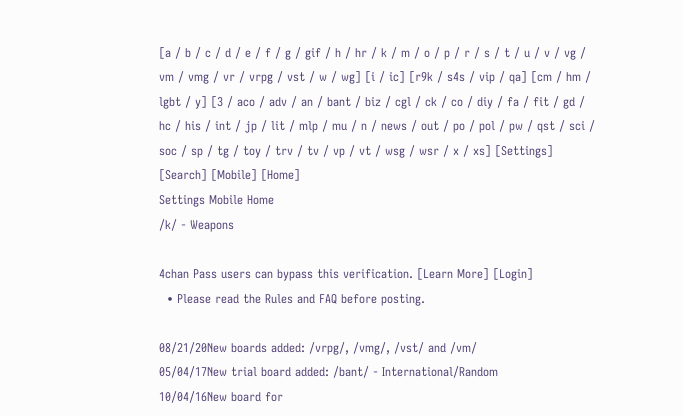[a / b / c / d / e / f / g / gif / h / hr / k / m / o / p / r / s / t / u / v / vg / vm / vmg / vr / vrpg / vst / w / wg] [i / ic] [r9k / s4s / vip / qa] [cm / hm / lgbt / y] [3 / aco / adv / an / bant / biz / cgl / ck / co / diy / fa / fit / gd / hc / his / int / jp / lit / mlp / mu / n / news / out / po / pol / pw / qst / sci / soc / sp / tg / toy / trv / tv / vp / vt / wsg / wsr / x / xs] [Settings] [Search] [Mobile] [Home]
Settings Mobile Home
/k/ - Weapons

4chan Pass users can bypass this verification. [Learn More] [Login]
  • Please read the Rules and FAQ before posting.

08/21/20New boards added: /vrpg/, /vmg/, /vst/ and /vm/
05/04/17New trial board added: /bant/ - International/Random
10/04/16New board for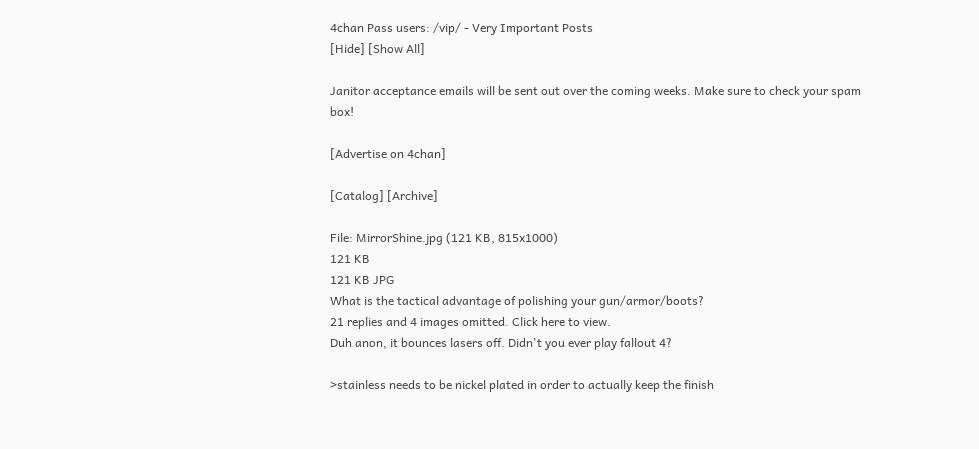4chan Pass users: /vip/ - Very Important Posts
[Hide] [Show All]

Janitor acceptance emails will be sent out over the coming weeks. Make sure to check your spam box!

[Advertise on 4chan]

[Catalog] [Archive]

File: MirrorShine.jpg (121 KB, 815x1000)
121 KB
121 KB JPG
What is the tactical advantage of polishing your gun/armor/boots?
21 replies and 4 images omitted. Click here to view.
Duh anon, it bounces lasers off. Didn't you ever play fallout 4?

>stainless needs to be nickel plated in order to actually keep the finish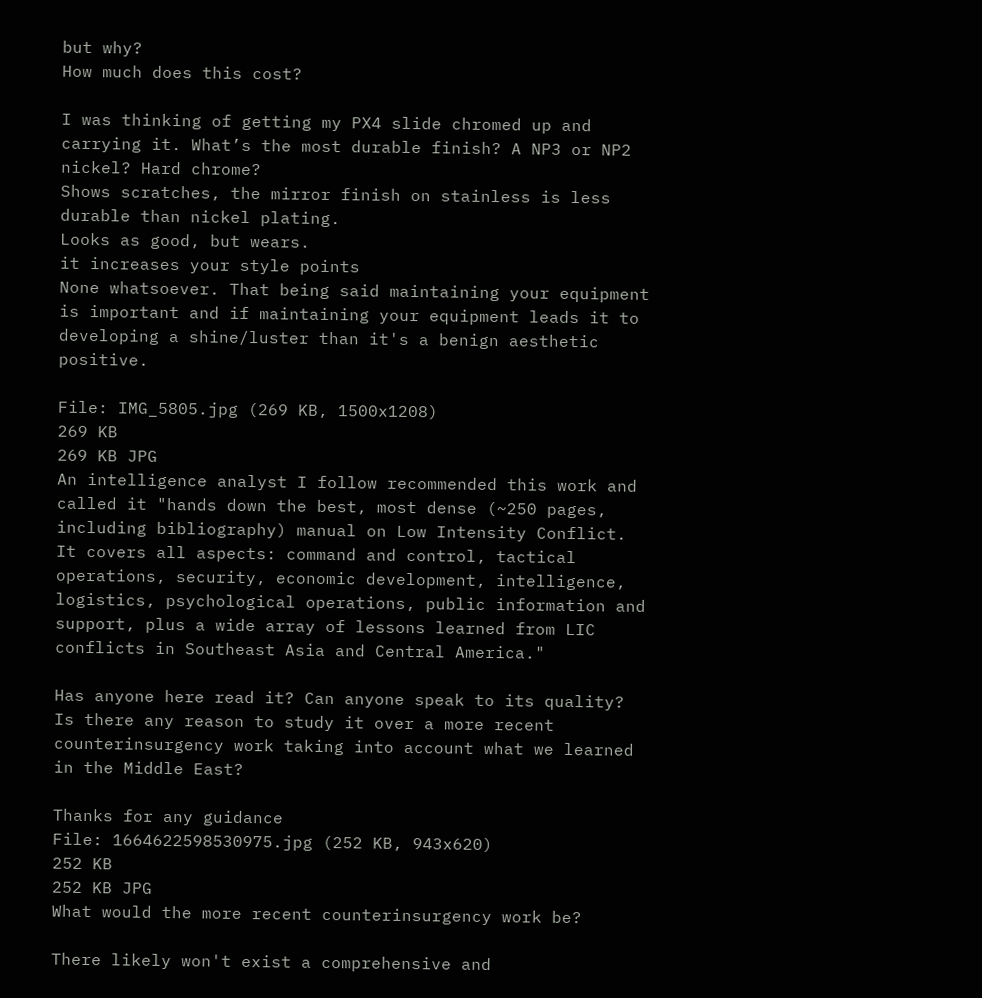but why?
How much does this cost?

I was thinking of getting my PX4 slide chromed up and carrying it. What’s the most durable finish? A NP3 or NP2 nickel? Hard chrome?
Shows scratches, the mirror finish on stainless is less durable than nickel plating.
Looks as good, but wears.
it increases your style points
None whatsoever. That being said maintaining your equipment is important and if maintaining your equipment leads it to developing a shine/luster than it's a benign aesthetic positive.

File: IMG_5805.jpg (269 KB, 1500x1208)
269 KB
269 KB JPG
An intelligence analyst I follow recommended this work and called it "hands down the best, most dense (~250 pages, including bibliography) manual on Low Intensity Conflict. It covers all aspects: command and control, tactical operations, security, economic development, intelligence, logistics, psychological operations, public information and support, plus a wide array of lessons learned from LIC conflicts in Southeast Asia and Central America."

Has anyone here read it? Can anyone speak to its quality? Is there any reason to study it over a more recent counterinsurgency work taking into account what we learned in the Middle East?

Thanks for any guidance
File: 1664622598530975.jpg (252 KB, 943x620)
252 KB
252 KB JPG
What would the more recent counterinsurgency work be?

There likely won't exist a comprehensive and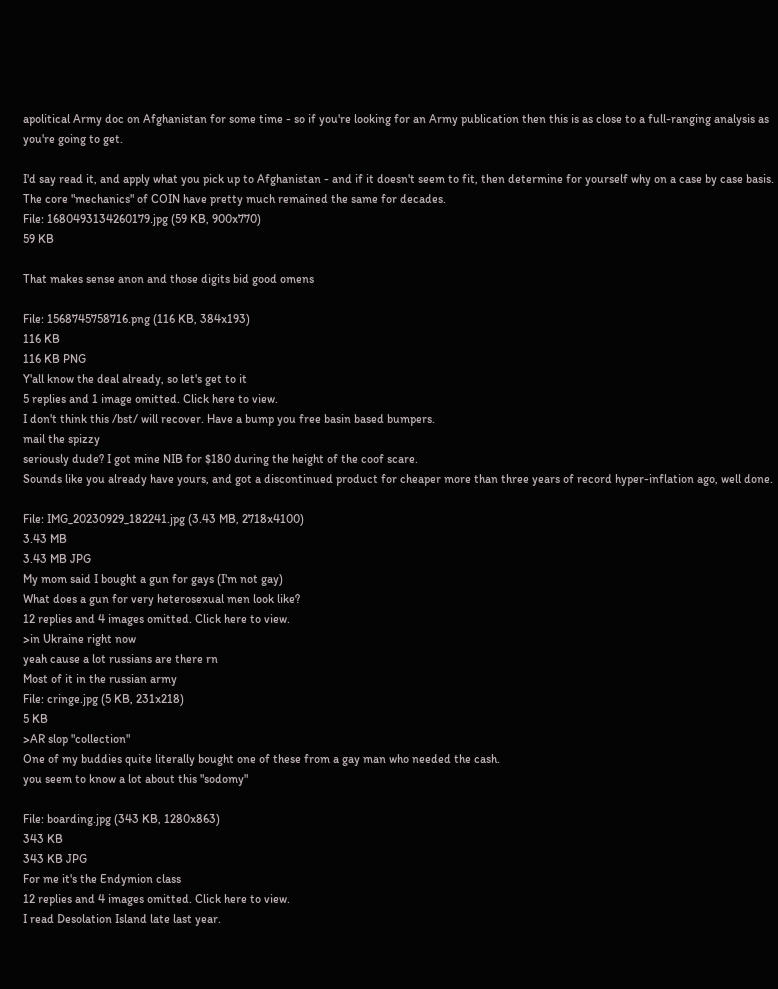apolitical Army doc on Afghanistan for some time - so if you're looking for an Army publication then this is as close to a full-ranging analysis as you're going to get.

I'd say read it, and apply what you pick up to Afghanistan - and if it doesn't seem to fit, then determine for yourself why on a case by case basis. The core "mechanics" of COIN have pretty much remained the same for decades.
File: 1680493134260179.jpg (59 KB, 900x770)
59 KB

That makes sense anon and those digits bid good omens

File: 1568745758716.png (116 KB, 384x193)
116 KB
116 KB PNG
Y'all know the deal already, so let's get to it
5 replies and 1 image omitted. Click here to view.
I don't think this /bst/ will recover. Have a bump you free basin based bumpers.
mail the spizzy
seriously dude? I got mine NIB for $180 during the height of the coof scare.
Sounds like you already have yours, and got a discontinued product for cheaper more than three years of record hyper-inflation ago, well done.

File: IMG_20230929_182241.jpg (3.43 MB, 2718x4100)
3.43 MB
3.43 MB JPG
My mom said I bought a gun for gays (I'm not gay)
What does a gun for very heterosexual men look like?
12 replies and 4 images omitted. Click here to view.
>in Ukraine right now
yeah cause a lot russians are there rn
Most of it in the russian army
File: cringe.jpg (5 KB, 231x218)
5 KB
>AR slop "collection"
One of my buddies quite literally bought one of these from a gay man who needed the cash.
you seem to know a lot about this "sodomy"

File: boarding.jpg (343 KB, 1280x863)
343 KB
343 KB JPG
For me it's the Endymion class
12 replies and 4 images omitted. Click here to view.
I read Desolation Island late last year.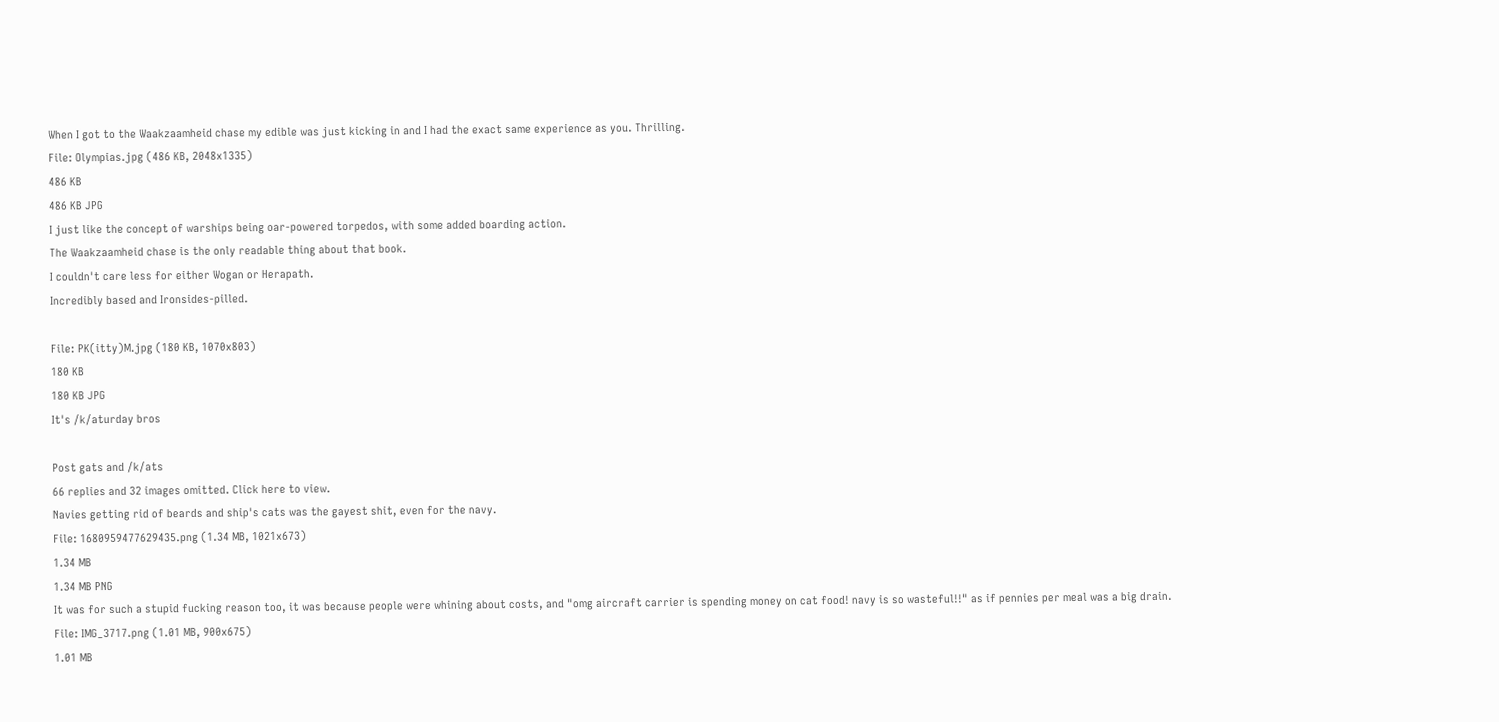When I got to the Waakzaamheid chase my edible was just kicking in and I had the exact same experience as you. Thrilling.
File: Olympias.jpg (486 KB, 2048x1335)
486 KB
486 KB JPG
I just like the concept of warships being oar-powered torpedos, with some added boarding action.
The Waakzaamheid chase is the only readable thing about that book.
I couldn't care less for either Wogan or Herapath.
Incredibly based and Ironsides-pilled.

File: PK(itty)M.jpg (180 KB, 1070x803)
180 KB
180 KB JPG
It's /k/aturday bros

Post gats and /k/ats
66 replies and 32 images omitted. Click here to view.
Navies getting rid of beards and ship's cats was the gayest shit, even for the navy.
File: 1680959477629435.png (1.34 MB, 1021x673)
1.34 MB
1.34 MB PNG
It was for such a stupid fucking reason too, it was because people were whining about costs, and "omg aircraft carrier is spending money on cat food! navy is so wasteful!!" as if pennies per meal was a big drain.
File: IMG_3717.png (1.01 MB, 900x675)
1.01 MB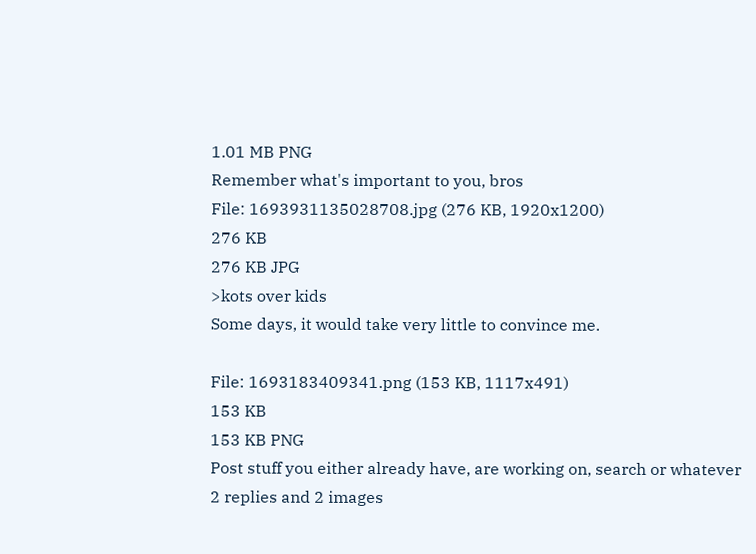1.01 MB PNG
Remember what's important to you, bros
File: 1693931135028708.jpg (276 KB, 1920x1200)
276 KB
276 KB JPG
>kots over kids
Some days, it would take very little to convince me.

File: 1693183409341.png (153 KB, 1117x491)
153 KB
153 KB PNG
Post stuff you either already have, are working on, search or whatever
2 replies and 2 images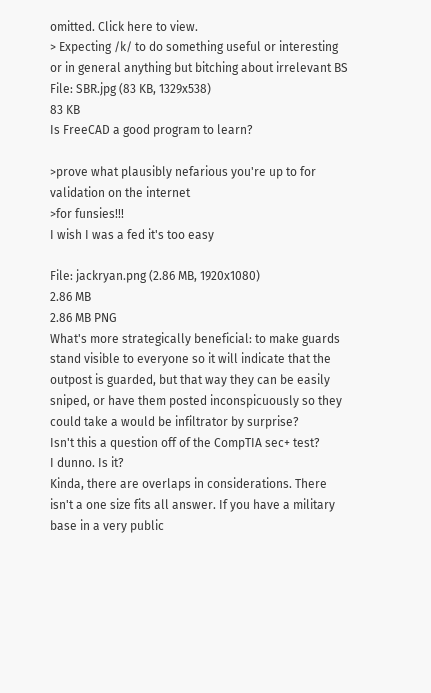omitted. Click here to view.
> Expecting /k/ to do something useful or interesting or in general anything but bitching about irrelevant BS
File: SBR.jpg (83 KB, 1329x538)
83 KB
Is FreeCAD a good program to learn?

>prove what plausibly nefarious you're up to for validation on the internet
>for funsies!!!
I wish I was a fed it's too easy

File: jackryan.png (2.86 MB, 1920x1080)
2.86 MB
2.86 MB PNG
What's more strategically beneficial: to make guards stand visible to everyone so it will indicate that the outpost is guarded, but that way they can be easily sniped, or have them posted inconspicuously so they could take a would be infiltrator by surprise?
Isn't this a question off of the CompTIA sec+ test?
I dunno. Is it?
Kinda, there are overlaps in considerations. There isn't a one size fits all answer. If you have a military base in a very public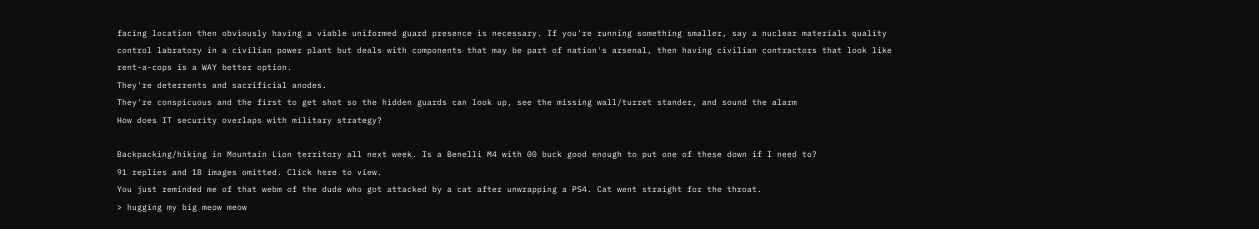facing location then obviously having a viable uniformed guard presence is necessary. If you're running something smaller, say a nuclear materials quality control labratory in a civilian power plant but deals with components that may be part of nation's arsenal, then having civilian contractors that look like rent-a-cops is a WAY better option.
They're deterrents and sacrificial anodes.
They're conspicuous and the first to get shot so the hidden guards can look up, see the missing wall/turret stander, and sound the alarm
How does IT security overlaps with military strategy?

Backpacking/hiking in Mountain Lion territory all next week. Is a Benelli M4 with 00 buck good enough to put one of these down if I need to?
91 replies and 18 images omitted. Click here to view.
You just reminded me of that webm of the dude who got attacked by a cat after unwrapping a PS4. Cat went straight for the throat.
> hugging my big meow meow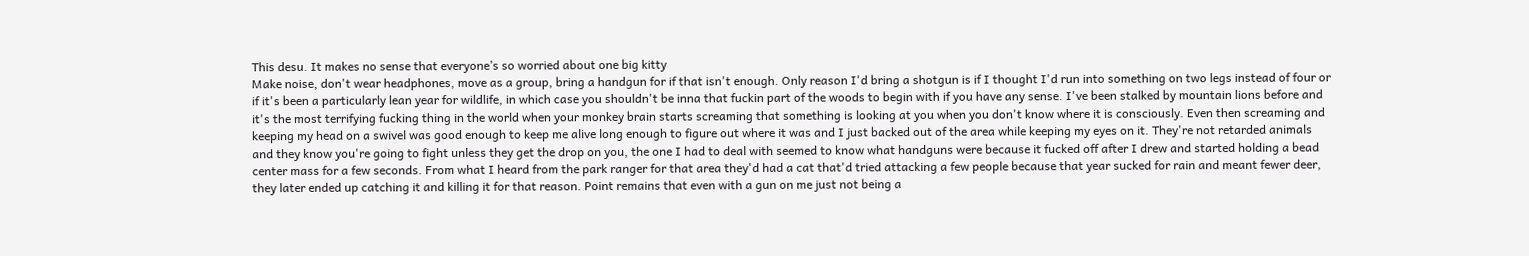This desu. It makes no sense that everyone’s so worried about one big kitty
Make noise, don't wear headphones, move as a group, bring a handgun for if that isn't enough. Only reason I'd bring a shotgun is if I thought I'd run into something on two legs instead of four or if it's been a particularly lean year for wildlife, in which case you shouldn't be inna that fuckin part of the woods to begin with if you have any sense. I've been stalked by mountain lions before and it's the most terrifying fucking thing in the world when your monkey brain starts screaming that something is looking at you when you don't know where it is consciously. Even then screaming and keeping my head on a swivel was good enough to keep me alive long enough to figure out where it was and I just backed out of the area while keeping my eyes on it. They're not retarded animals and they know you're going to fight unless they get the drop on you, the one I had to deal with seemed to know what handguns were because it fucked off after I drew and started holding a bead center mass for a few seconds. From what I heard from the park ranger for that area they'd had a cat that'd tried attacking a few people because that year sucked for rain and meant fewer deer, they later ended up catching it and killing it for that reason. Point remains that even with a gun on me just not being a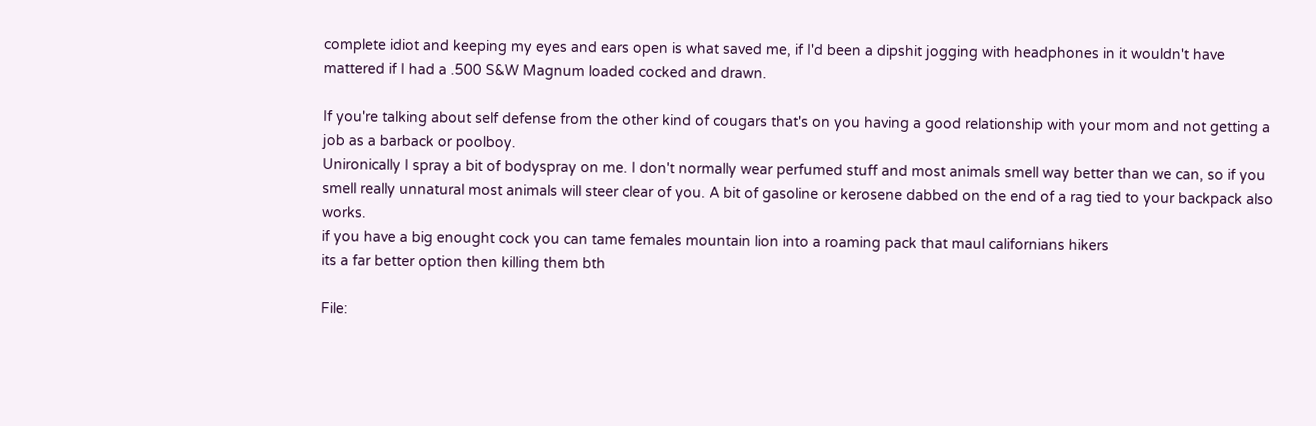complete idiot and keeping my eyes and ears open is what saved me, if I'd been a dipshit jogging with headphones in it wouldn't have mattered if I had a .500 S&W Magnum loaded cocked and drawn.

If you're talking about self defense from the other kind of cougars that's on you having a good relationship with your mom and not getting a job as a barback or poolboy.
Unironically I spray a bit of bodyspray on me. I don't normally wear perfumed stuff and most animals smell way better than we can, so if you smell really unnatural most animals will steer clear of you. A bit of gasoline or kerosene dabbed on the end of a rag tied to your backpack also works.
if you have a big enought cock you can tame females mountain lion into a roaming pack that maul californians hikers
its a far better option then killing them bth

File: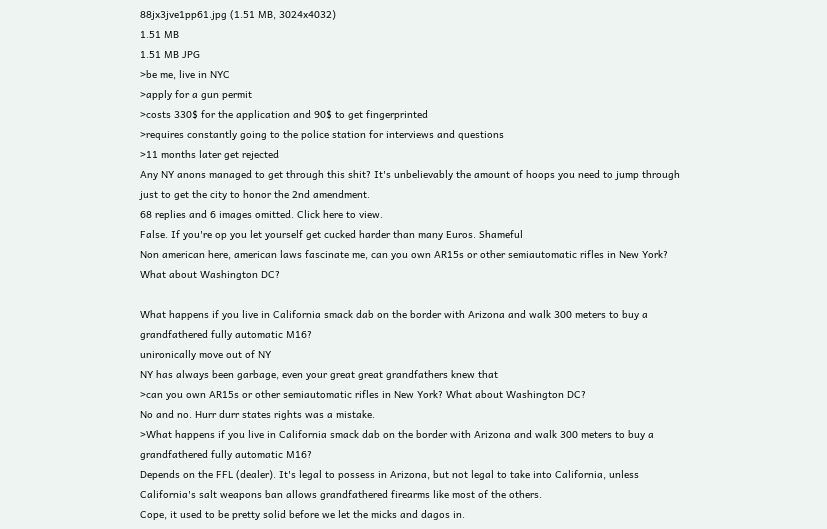88jx3jve1pp61.jpg (1.51 MB, 3024x4032)
1.51 MB
1.51 MB JPG
>be me, live in NYC
>apply for a gun permit
>costs 330$ for the application and 90$ to get fingerprinted
>requires constantly going to the police station for interviews and questions
>11 months later get rejected
Any NY anons managed to get through this shit? It's unbelievably the amount of hoops you need to jump through just to get the city to honor the 2nd amendment.
68 replies and 6 images omitted. Click here to view.
False. If you're op you let yourself get cucked harder than many Euros. Shameful
Non american here, american laws fascinate me, can you own AR15s or other semiautomatic rifles in New York? What about Washington DC?

What happens if you live in California smack dab on the border with Arizona and walk 300 meters to buy a grandfathered fully automatic M16?
unironically move out of NY
NY has always been garbage, even your great great grandfathers knew that
>can you own AR15s or other semiautomatic rifles in New York? What about Washington DC?
No and no. Hurr durr states rights was a mistake.
>What happens if you live in California smack dab on the border with Arizona and walk 300 meters to buy a grandfathered fully automatic M16?
Depends on the FFL (dealer). It's legal to possess in Arizona, but not legal to take into California, unless California's salt weapons ban allows grandfathered firearms like most of the others.
Cope, it used to be pretty solid before we let the micks and dagos in.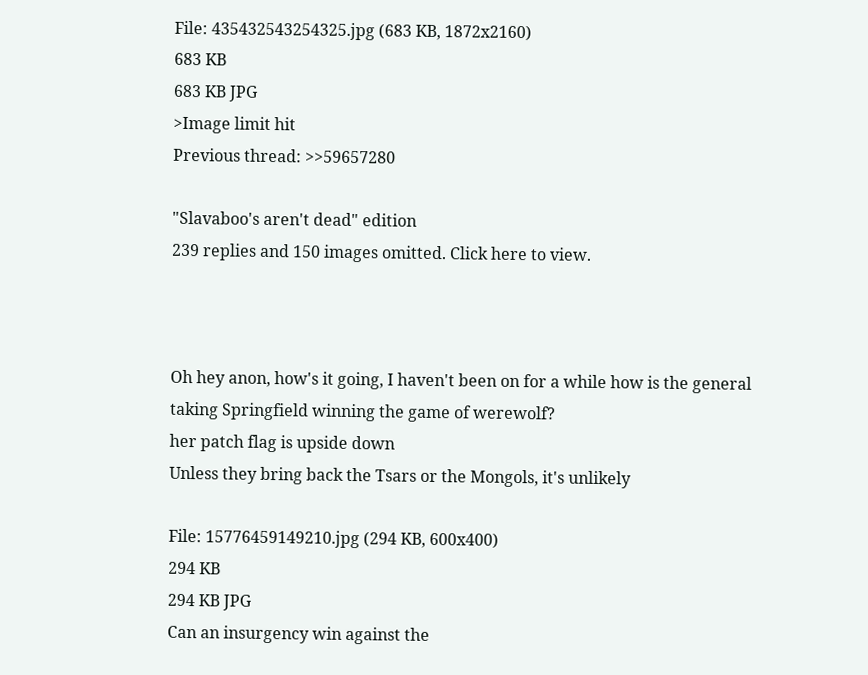File: 435432543254325.jpg (683 KB, 1872x2160)
683 KB
683 KB JPG
>Image limit hit
Previous thread: >>59657280

"Slavaboo's aren't dead" edition
239 replies and 150 images omitted. Click here to view.



Oh hey anon, how's it going, I haven't been on for a while how is the general taking Springfield winning the game of werewolf?
her patch flag is upside down
Unless they bring back the Tsars or the Mongols, it's unlikely

File: 15776459149210.jpg (294 KB, 600x400)
294 KB
294 KB JPG
Can an insurgency win against the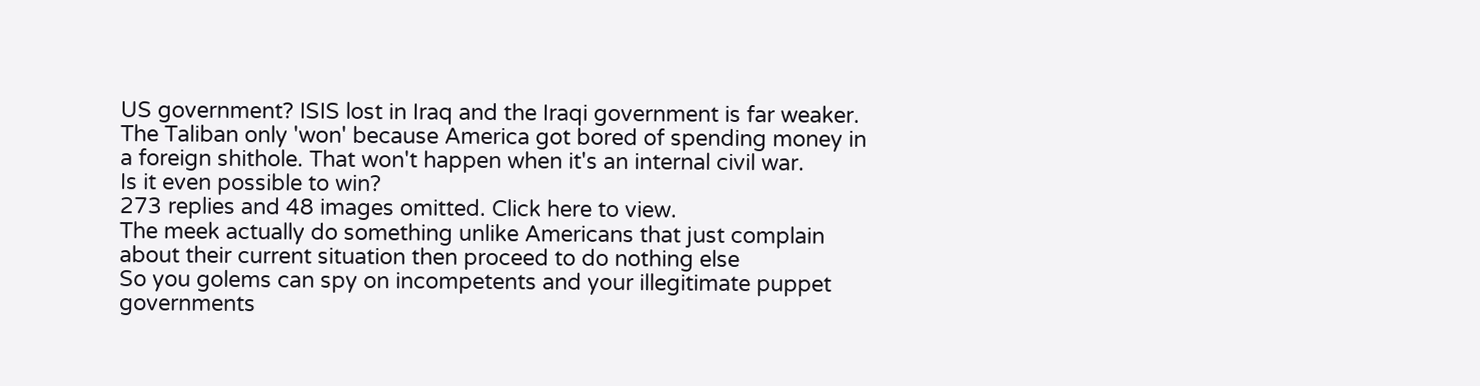US government? ISIS lost in Iraq and the Iraqi government is far weaker.
The Taliban only 'won' because America got bored of spending money in a foreign shithole. That won't happen when it's an internal civil war.
Is it even possible to win?
273 replies and 48 images omitted. Click here to view.
The meek actually do something unlike Americans that just complain about their current situation then proceed to do nothing else
So you golems can spy on incompetents and your illegitimate puppet governments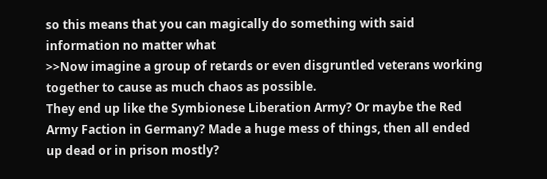so this means that you can magically do something with said information no matter what
>>Now imagine a group of retards or even disgruntled veterans working together to cause as much chaos as possible.
They end up like the Symbionese Liberation Army? Or maybe the Red Army Faction in Germany? Made a huge mess of things, then all ended up dead or in prison mostly?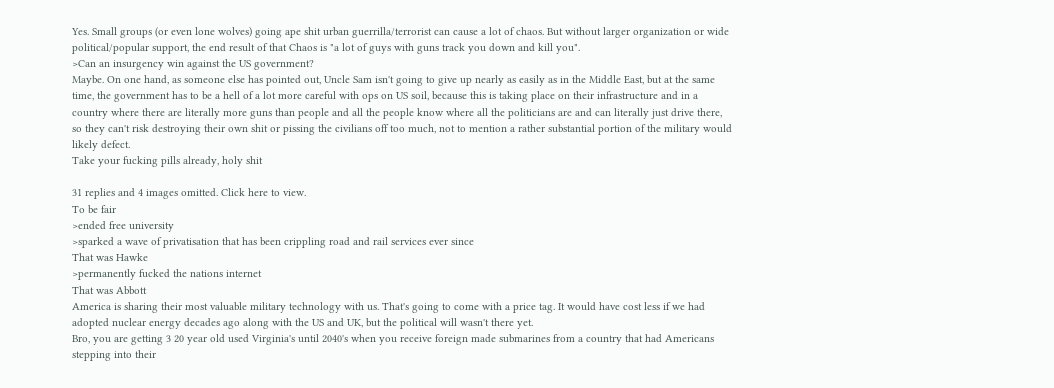Yes. Small groups (or even lone wolves) going ape shit urban guerrilla/terrorist can cause a lot of chaos. But without larger organization or wide political/popular support, the end result of that Chaos is "a lot of guys with guns track you down and kill you".
>Can an insurgency win against the US government?
Maybe. On one hand, as someone else has pointed out, Uncle Sam isn't going to give up nearly as easily as in the Middle East, but at the same time, the government has to be a hell of a lot more careful with ops on US soil, because this is taking place on their infrastructure and in a country where there are literally more guns than people and all the people know where all the politicians are and can literally just drive there, so they can't risk destroying their own shit or pissing the civilians off too much, not to mention a rather substantial portion of the military would likely defect.
Take your fucking pills already, holy shit

31 replies and 4 images omitted. Click here to view.
To be fair
>ended free university
>sparked a wave of privatisation that has been crippling road and rail services ever since
That was Hawke
>permanently fucked the nations internet
That was Abbott
America is sharing their most valuable military technology with us. That's going to come with a price tag. It would have cost less if we had adopted nuclear energy decades ago along with the US and UK, but the political will wasn't there yet.
Bro, you are getting 3 20 year old used Virginia's until 2040's when you receive foreign made submarines from a country that had Americans stepping into their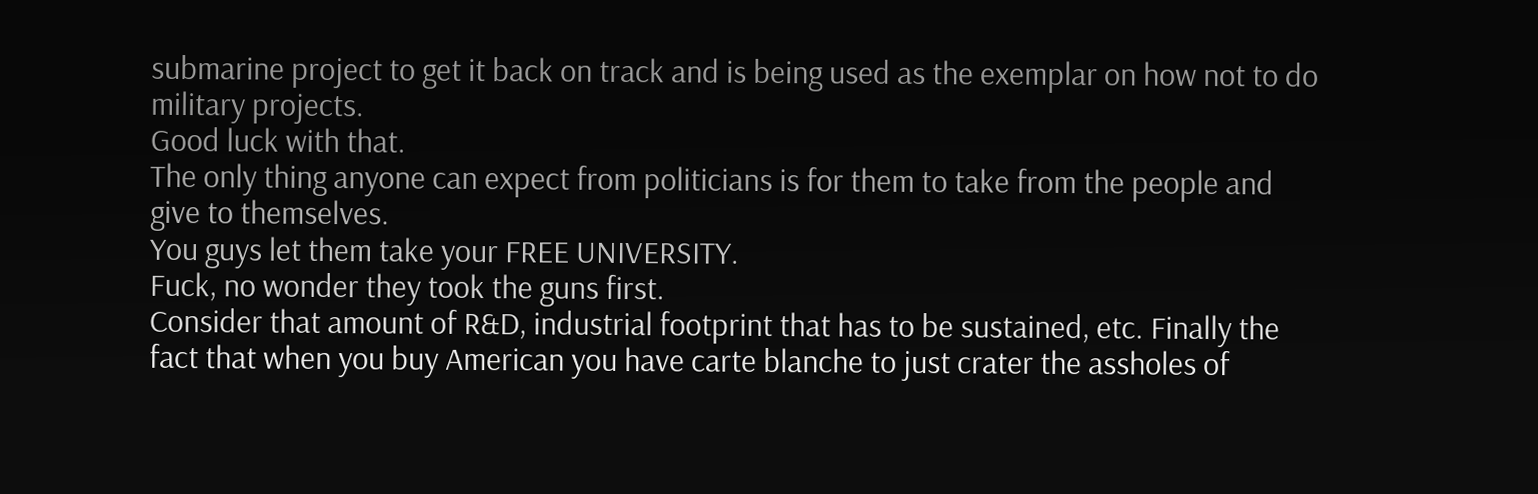submarine project to get it back on track and is being used as the exemplar on how not to do military projects.
Good luck with that.
The only thing anyone can expect from politicians is for them to take from the people and give to themselves.
You guys let them take your FREE UNIVERSITY.
Fuck, no wonder they took the guns first.
Consider that amount of R&D, industrial footprint that has to be sustained, etc. Finally the fact that when you buy American you have carte blanche to just crater the assholes of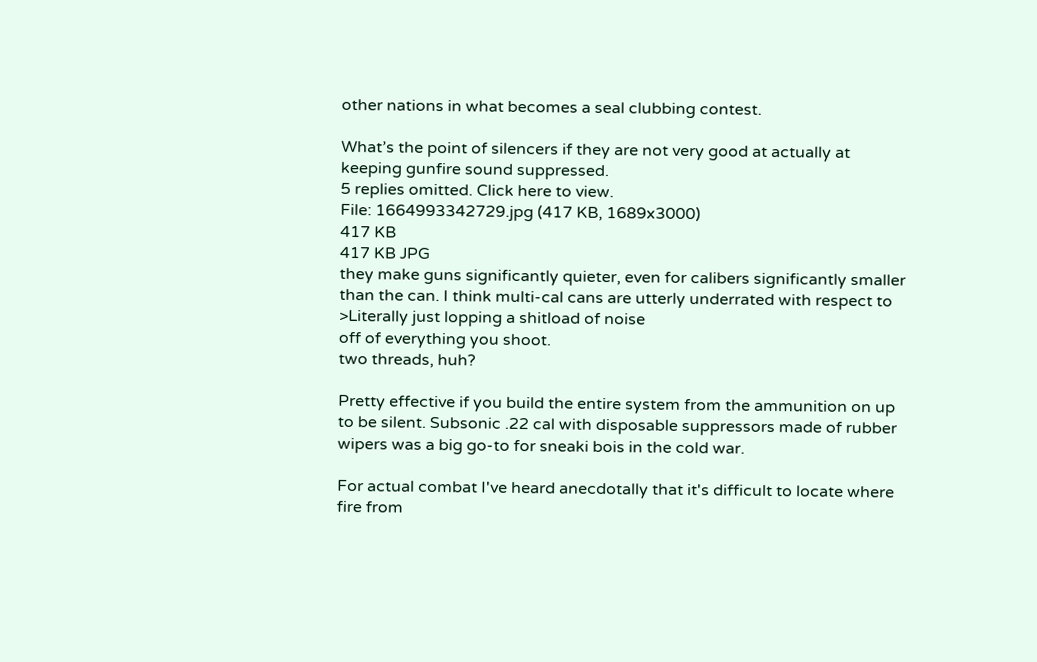other nations in what becomes a seal clubbing contest.

What’s the point of silencers if they are not very good at actually at keeping gunfire sound suppressed.
5 replies omitted. Click here to view.
File: 1664993342729.jpg (417 KB, 1689x3000)
417 KB
417 KB JPG
they make guns significantly quieter, even for calibers significantly smaller than the can. I think multi-cal cans are utterly underrated with respect to
>Literally just lopping a shitload of noise
off of everything you shoot.
two threads, huh?

Pretty effective if you build the entire system from the ammunition on up to be silent. Subsonic .22 cal with disposable suppressors made of rubber wipers was a big go-to for sneaki bois in the cold war.

For actual combat I've heard anecdotally that it's difficult to locate where fire from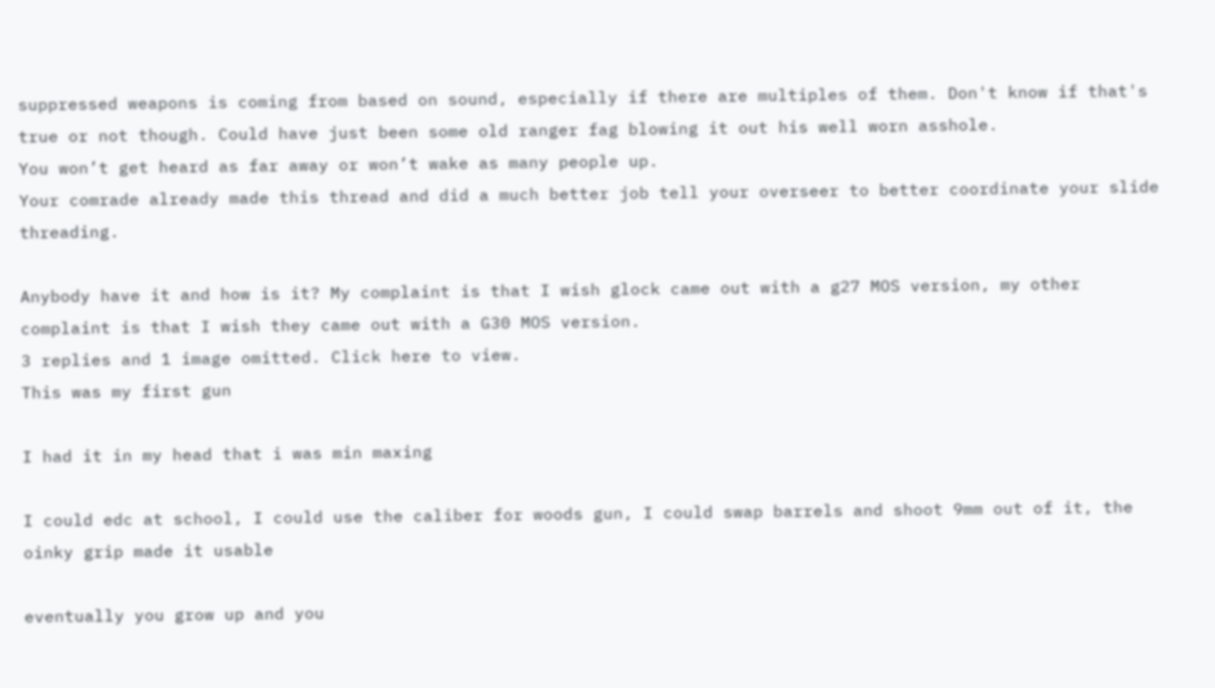suppressed weapons is coming from based on sound, especially if there are multiples of them. Don't know if that's true or not though. Could have just been some old ranger fag blowing it out his well worn asshole.
You won’t get heard as far away or won’t wake as many people up.
Your comrade already made this thread and did a much better job tell your overseer to better coordinate your slide threading.

Anybody have it and how is it? My complaint is that I wish glock came out with a g27 MOS version, my other complaint is that I wish they came out with a G30 MOS version.
3 replies and 1 image omitted. Click here to view.
This was my first gun

I had it in my head that i was min maxing

I could edc at school, I could use the caliber for woods gun, I could swap barrels and shoot 9mm out of it, the oinky grip made it usable

eventually you grow up and you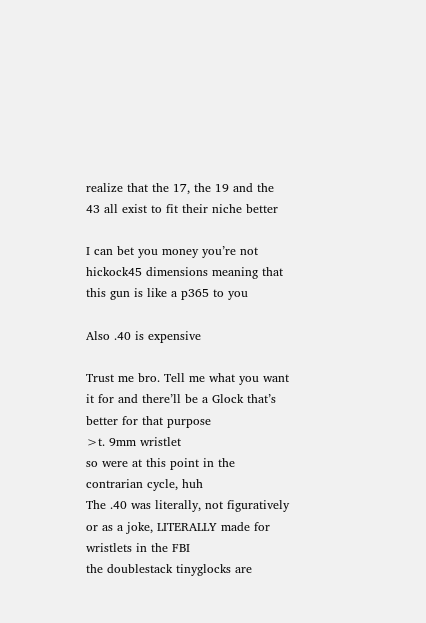realize that the 17, the 19 and the 43 all exist to fit their niche better

I can bet you money you’re not hickock45 dimensions meaning that this gun is like a p365 to you

Also .40 is expensive

Trust me bro. Tell me what you want it for and there’ll be a Glock that’s better for that purpose
>t. 9mm wristlet
so were at this point in the contrarian cycle, huh
The .40 was literally, not figuratively or as a joke, LITERALLY made for wristlets in the FBI
the doublestack tinyglocks are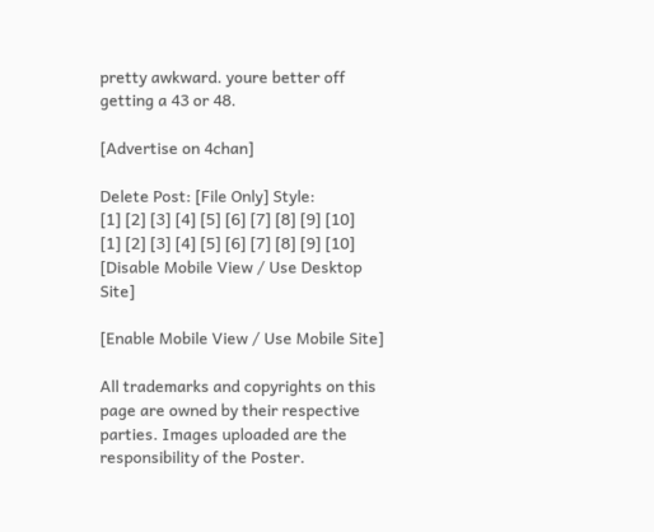pretty awkward. youre better off getting a 43 or 48.

[Advertise on 4chan]

Delete Post: [File Only] Style:
[1] [2] [3] [4] [5] [6] [7] [8] [9] [10]
[1] [2] [3] [4] [5] [6] [7] [8] [9] [10]
[Disable Mobile View / Use Desktop Site]

[Enable Mobile View / Use Mobile Site]

All trademarks and copyrights on this page are owned by their respective parties. Images uploaded are the responsibility of the Poster.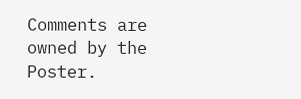Comments are owned by the Poster.